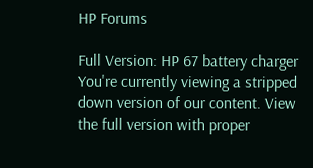HP Forums

Full Version: HP 67 battery charger
You're currently viewing a stripped down version of our content. View the full version with proper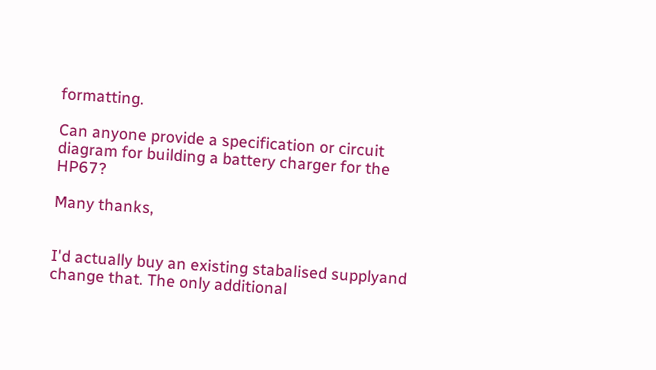formatting.

Can anyone provide a specification or circuit diagram for building a battery charger for the HP67?

Many thanks,


I'd actually buy an existing stabalised supplyand change that. The only additional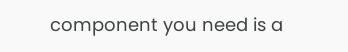component you need is a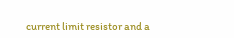current limit resistor and a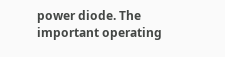power diode. The important operating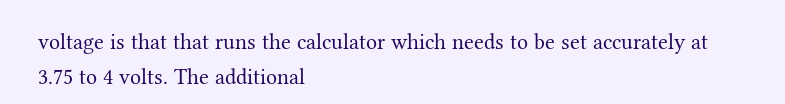voltage is that that runs the calculator which needs to be set accurately at 3.75 to 4 volts. The additional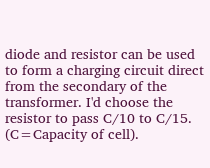diode and resistor can be used to form a charging circuit direct from the secondary of the transformer. I'd choose the resistor to pass C/10 to C/15. (C=Capacity of cell).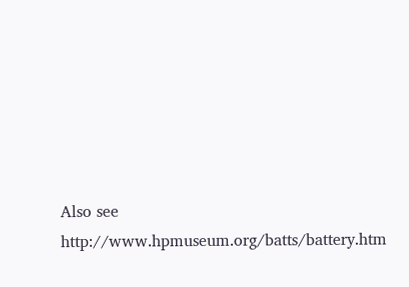Also see http://www.hpmuseum.org/batts/battery.htm